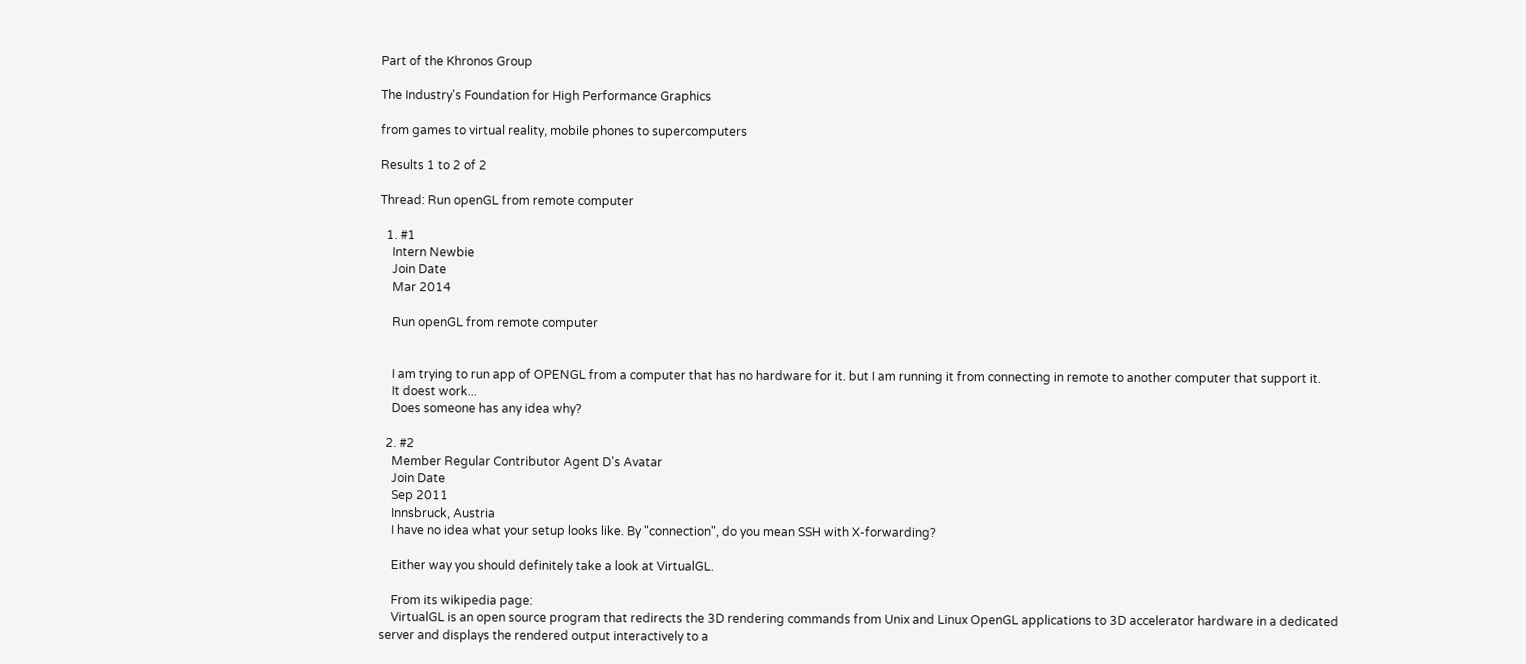Part of the Khronos Group

The Industry's Foundation for High Performance Graphics

from games to virtual reality, mobile phones to supercomputers

Results 1 to 2 of 2

Thread: Run openGL from remote computer

  1. #1
    Intern Newbie
    Join Date
    Mar 2014

    Run openGL from remote computer


    I am trying to run app of OPENGL from a computer that has no hardware for it. but I am running it from connecting in remote to another computer that support it.
    It doest work...
    Does someone has any idea why?

  2. #2
    Member Regular Contributor Agent D's Avatar
    Join Date
    Sep 2011
    Innsbruck, Austria
    I have no idea what your setup looks like. By "connection", do you mean SSH with X-forwarding?

    Either way you should definitely take a look at VirtualGL.

    From its wikipedia page:
    VirtualGL is an open source program that redirects the 3D rendering commands from Unix and Linux OpenGL applications to 3D accelerator hardware in a dedicated server and displays the rendered output interactively to a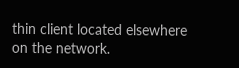thin client located elsewhere on the network.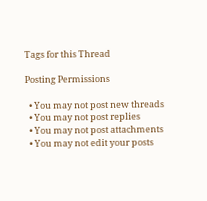Tags for this Thread

Posting Permissions

  • You may not post new threads
  • You may not post replies
  • You may not post attachments
  • You may not edit your posts